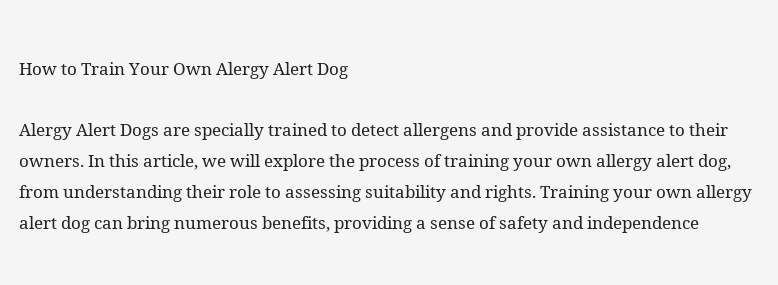How to Train Your Own Alergy Alert Dog

Alergy Alert Dogs are specially trained to detect allergens and provide assistance to their owners. In this article, we will explore the process of training your own allergy alert dog, from understanding their role to assessing suitability and rights. Training your own allergy alert dog can bring numerous benefits, providing a sense of safety and independence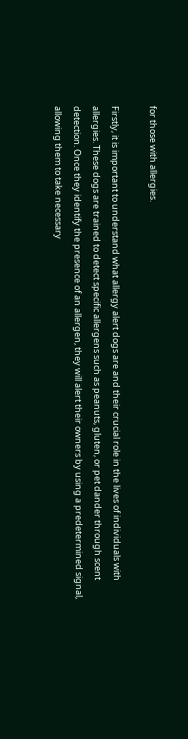for those with allergies.

Firstly, it is important to understand what allergy alert dogs are and their crucial role in the lives of individuals with allergies. These dogs are trained to detect specific allergens such as peanuts, gluten, or pet dander through scent detection. Once they identify the presence of an allergen, they will alert their owners by using a predetermined signal, allowing them to take necessary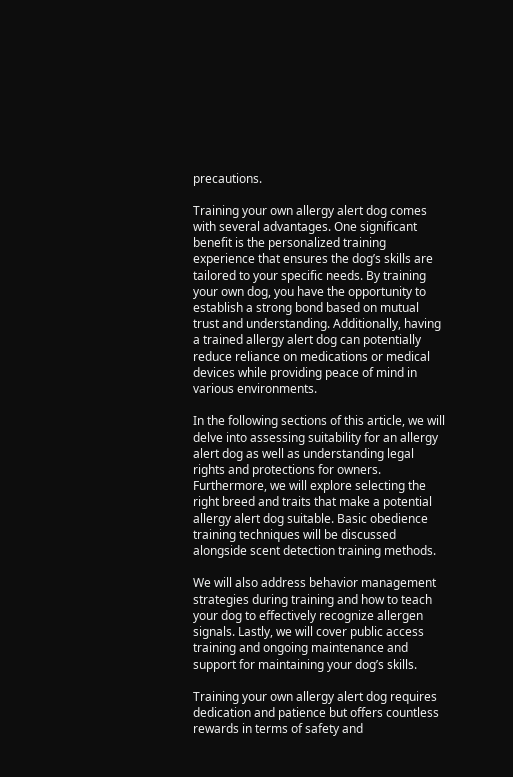precautions.

Training your own allergy alert dog comes with several advantages. One significant benefit is the personalized training experience that ensures the dog’s skills are tailored to your specific needs. By training your own dog, you have the opportunity to establish a strong bond based on mutual trust and understanding. Additionally, having a trained allergy alert dog can potentially reduce reliance on medications or medical devices while providing peace of mind in various environments.

In the following sections of this article, we will delve into assessing suitability for an allergy alert dog as well as understanding legal rights and protections for owners. Furthermore, we will explore selecting the right breed and traits that make a potential allergy alert dog suitable. Basic obedience training techniques will be discussed alongside scent detection training methods.

We will also address behavior management strategies during training and how to teach your dog to effectively recognize allergen signals. Lastly, we will cover public access training and ongoing maintenance and support for maintaining your dog’s skills.

Training your own allergy alert dog requires dedication and patience but offers countless rewards in terms of safety and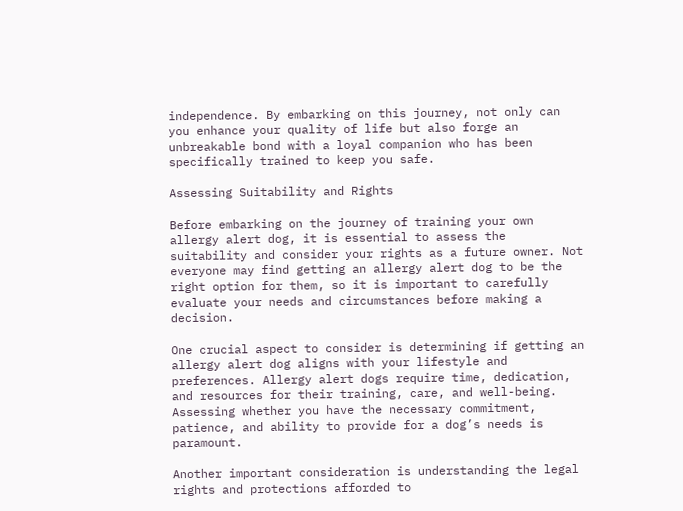independence. By embarking on this journey, not only can you enhance your quality of life but also forge an unbreakable bond with a loyal companion who has been specifically trained to keep you safe.

Assessing Suitability and Rights

Before embarking on the journey of training your own allergy alert dog, it is essential to assess the suitability and consider your rights as a future owner. Not everyone may find getting an allergy alert dog to be the right option for them, so it is important to carefully evaluate your needs and circumstances before making a decision.

One crucial aspect to consider is determining if getting an allergy alert dog aligns with your lifestyle and preferences. Allergy alert dogs require time, dedication, and resources for their training, care, and well-being. Assessing whether you have the necessary commitment, patience, and ability to provide for a dog’s needs is paramount.

Another important consideration is understanding the legal rights and protections afforded to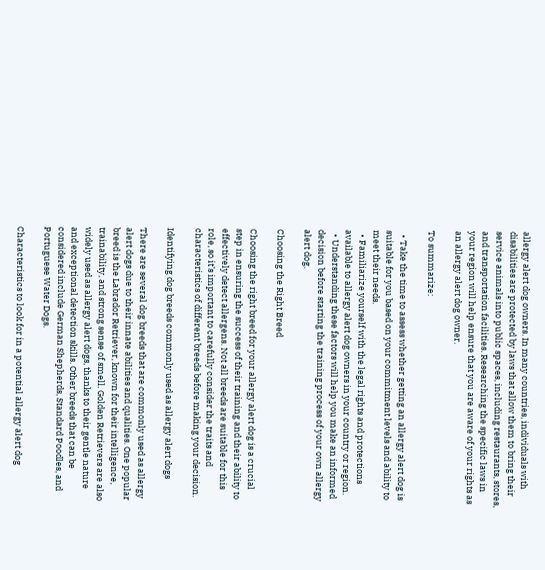allergy alert dog owners. In many countries, individuals with disabilities are protected by laws that allow them to bring their service animals into public spaces, including restaurants, stores, and transportation facilities. Researching the specific laws in your region will help ensure that you are aware of your rights as an allergy alert dog owner.

To summarize:

  • Take the time to assess whether getting an allergy alert dog is suitable for you based on your commitment levels and ability to meet their needs.
  • Familiarize yourself with the legal rights and protections available to allergy alert dog owners in your country or region.
  • Understanding these factors will help you make an informed decision before starting the training process of your own allergy alert dog.

Choosing the Right Breed

Choosing the right breed for your allergy alert dog is a crucial step in ensuring the success of their training and their ability to effectively detect allergens. Not all breeds are suitable for this role, so it’s important to carefully consider the traits and characteristics of different breeds before making your decision.

Identifying dog breeds commonly used as allergy alert dogs

There are several dog breeds that are commonly used as allergy alert dogs due to their innate abilities and qualities. One popular breed is the Labrador Retriever, known for their intelligence, trainability, and strong sense of smell. Golden Retrievers are also widely used as allergy alert dogs, thanks to their gentle nature and exceptional detection skills. Other breeds that can be considered include German Shepherds, Standard Poodles, and Portuguese Water Dogs.

Characteristics to look for in a potential allergy alert dog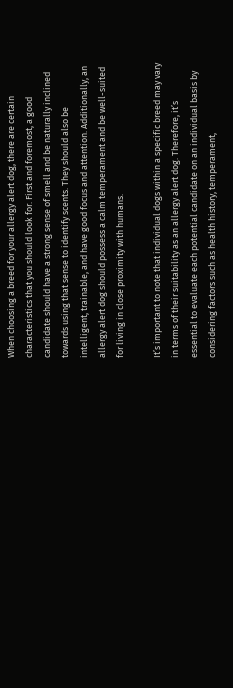When choosing a breed for your allergy alert dog, there are certain characteristics that you should look for. First and foremost, a good candidate should have a strong sense of smell and be naturally inclined towards using that sense to identify scents. They should also be intelligent, trainable, and have good focus and attention. Additionally, an allergy alert dog should possess a calm temperament and be well-suited for living in close proximity with humans.

It’s important to note that individual dogs within a specific breed may vary in terms of their suitability as an allergy alert dog. Therefore, it’s essential to evaluate each potential candidate on an individual basis by considering factors such as health history, temperament,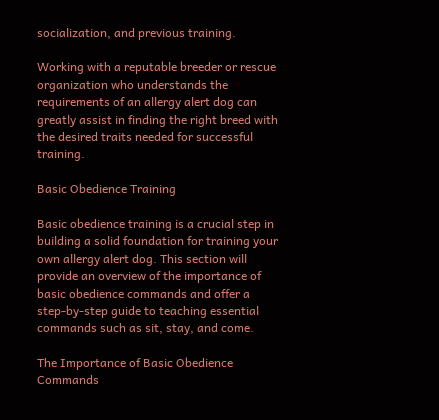socialization, and previous training.

Working with a reputable breeder or rescue organization who understands the requirements of an allergy alert dog can greatly assist in finding the right breed with the desired traits needed for successful training.

Basic Obedience Training

Basic obedience training is a crucial step in building a solid foundation for training your own allergy alert dog. This section will provide an overview of the importance of basic obedience commands and offer a step-by-step guide to teaching essential commands such as sit, stay, and come.

The Importance of Basic Obedience Commands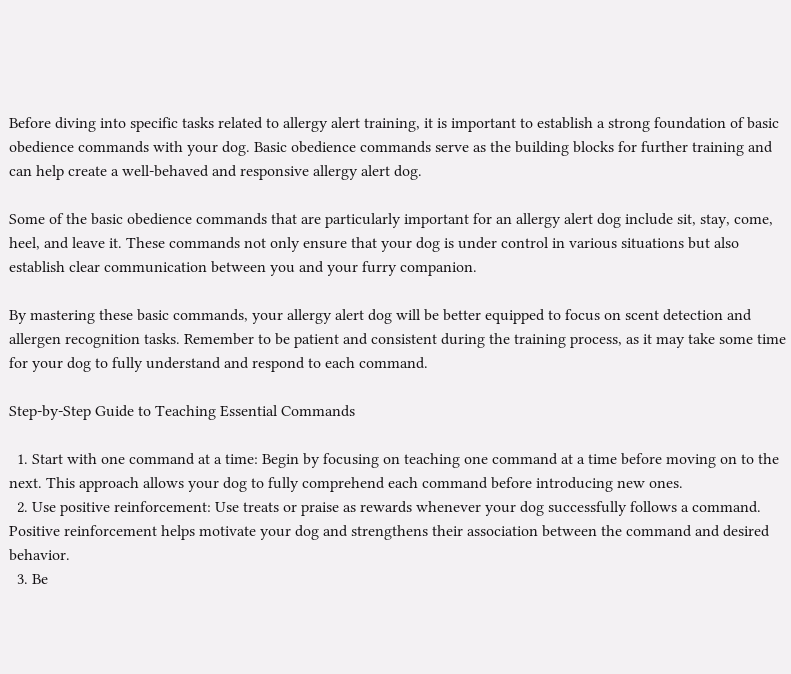Before diving into specific tasks related to allergy alert training, it is important to establish a strong foundation of basic obedience commands with your dog. Basic obedience commands serve as the building blocks for further training and can help create a well-behaved and responsive allergy alert dog.

Some of the basic obedience commands that are particularly important for an allergy alert dog include sit, stay, come, heel, and leave it. These commands not only ensure that your dog is under control in various situations but also establish clear communication between you and your furry companion.

By mastering these basic commands, your allergy alert dog will be better equipped to focus on scent detection and allergen recognition tasks. Remember to be patient and consistent during the training process, as it may take some time for your dog to fully understand and respond to each command.

Step-by-Step Guide to Teaching Essential Commands

  1. Start with one command at a time: Begin by focusing on teaching one command at a time before moving on to the next. This approach allows your dog to fully comprehend each command before introducing new ones.
  2. Use positive reinforcement: Use treats or praise as rewards whenever your dog successfully follows a command. Positive reinforcement helps motivate your dog and strengthens their association between the command and desired behavior.
  3. Be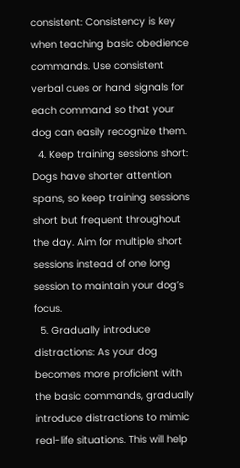consistent: Consistency is key when teaching basic obedience commands. Use consistent verbal cues or hand signals for each command so that your dog can easily recognize them.
  4. Keep training sessions short: Dogs have shorter attention spans, so keep training sessions short but frequent throughout the day. Aim for multiple short sessions instead of one long session to maintain your dog’s focus.
  5. Gradually introduce distractions: As your dog becomes more proficient with the basic commands, gradually introduce distractions to mimic real-life situations. This will help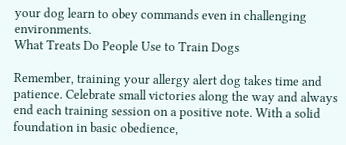your dog learn to obey commands even in challenging environments.
What Treats Do People Use to Train Dogs

Remember, training your allergy alert dog takes time and patience. Celebrate small victories along the way and always end each training session on a positive note. With a solid foundation in basic obedience,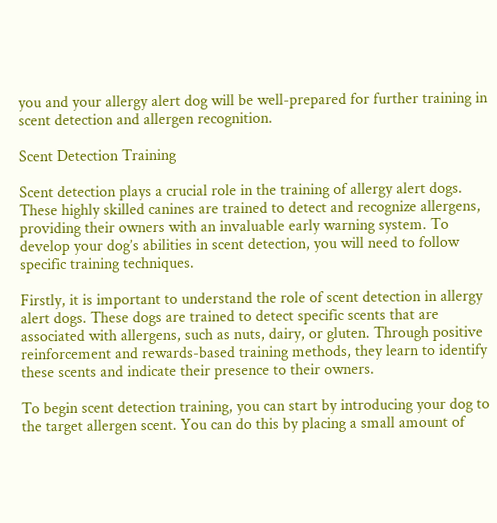you and your allergy alert dog will be well-prepared for further training in scent detection and allergen recognition.

Scent Detection Training

Scent detection plays a crucial role in the training of allergy alert dogs. These highly skilled canines are trained to detect and recognize allergens, providing their owners with an invaluable early warning system. To develop your dog’s abilities in scent detection, you will need to follow specific training techniques.

Firstly, it is important to understand the role of scent detection in allergy alert dogs. These dogs are trained to detect specific scents that are associated with allergens, such as nuts, dairy, or gluten. Through positive reinforcement and rewards-based training methods, they learn to identify these scents and indicate their presence to their owners.

To begin scent detection training, you can start by introducing your dog to the target allergen scent. You can do this by placing a small amount of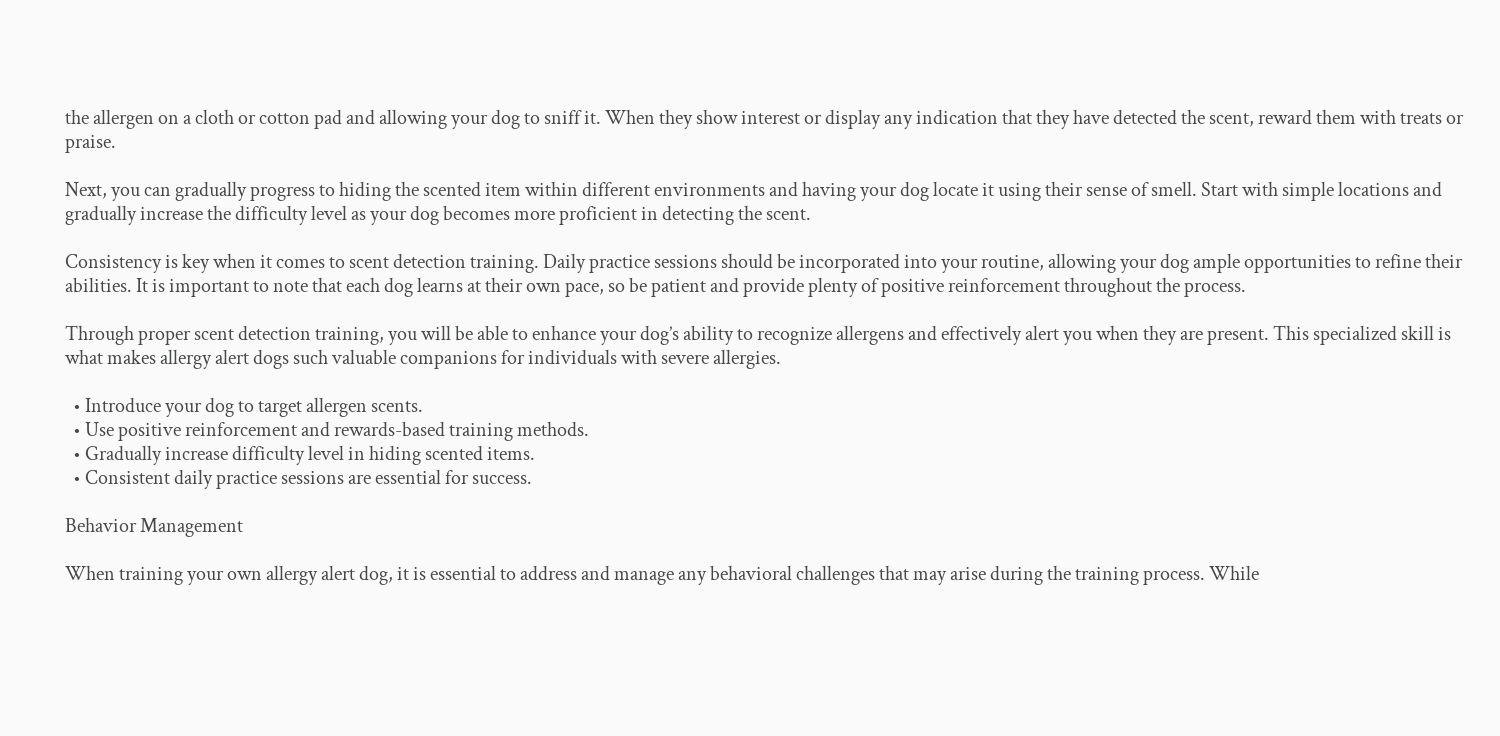the allergen on a cloth or cotton pad and allowing your dog to sniff it. When they show interest or display any indication that they have detected the scent, reward them with treats or praise.

Next, you can gradually progress to hiding the scented item within different environments and having your dog locate it using their sense of smell. Start with simple locations and gradually increase the difficulty level as your dog becomes more proficient in detecting the scent.

Consistency is key when it comes to scent detection training. Daily practice sessions should be incorporated into your routine, allowing your dog ample opportunities to refine their abilities. It is important to note that each dog learns at their own pace, so be patient and provide plenty of positive reinforcement throughout the process.

Through proper scent detection training, you will be able to enhance your dog’s ability to recognize allergens and effectively alert you when they are present. This specialized skill is what makes allergy alert dogs such valuable companions for individuals with severe allergies.

  • Introduce your dog to target allergen scents.
  • Use positive reinforcement and rewards-based training methods.
  • Gradually increase difficulty level in hiding scented items.
  • Consistent daily practice sessions are essential for success.

Behavior Management

When training your own allergy alert dog, it is essential to address and manage any behavioral challenges that may arise during the training process. While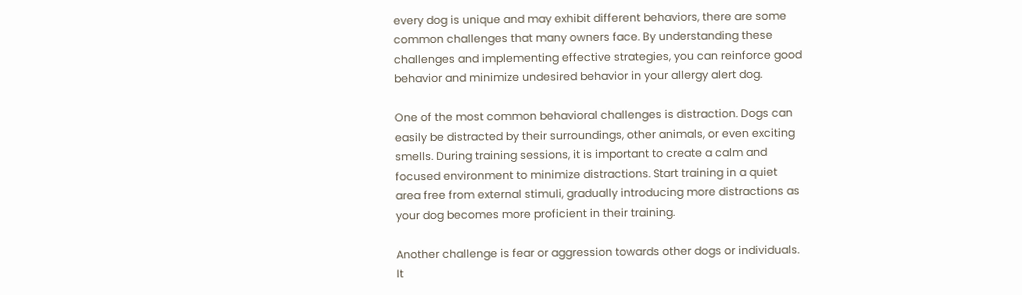every dog is unique and may exhibit different behaviors, there are some common challenges that many owners face. By understanding these challenges and implementing effective strategies, you can reinforce good behavior and minimize undesired behavior in your allergy alert dog.

One of the most common behavioral challenges is distraction. Dogs can easily be distracted by their surroundings, other animals, or even exciting smells. During training sessions, it is important to create a calm and focused environment to minimize distractions. Start training in a quiet area free from external stimuli, gradually introducing more distractions as your dog becomes more proficient in their training.

Another challenge is fear or aggression towards other dogs or individuals. It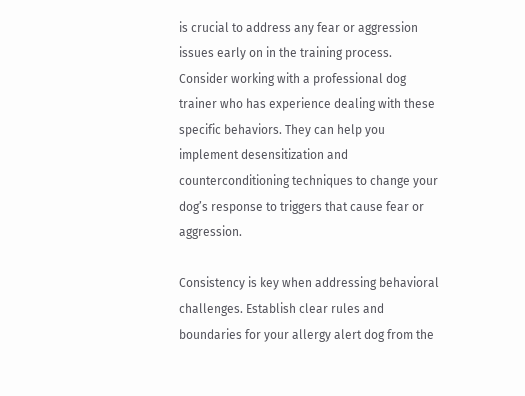is crucial to address any fear or aggression issues early on in the training process. Consider working with a professional dog trainer who has experience dealing with these specific behaviors. They can help you implement desensitization and counterconditioning techniques to change your dog’s response to triggers that cause fear or aggression.

Consistency is key when addressing behavioral challenges. Establish clear rules and boundaries for your allergy alert dog from the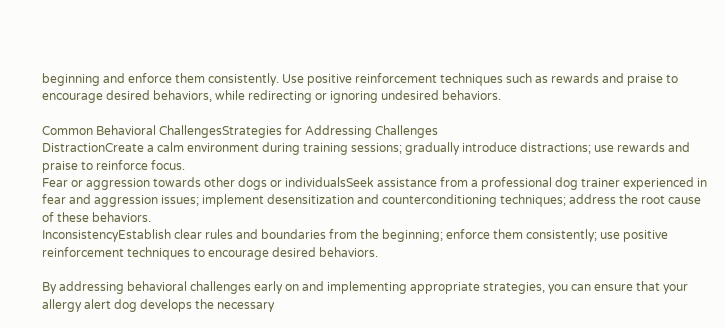beginning and enforce them consistently. Use positive reinforcement techniques such as rewards and praise to encourage desired behaviors, while redirecting or ignoring undesired behaviors.

Common Behavioral ChallengesStrategies for Addressing Challenges
DistractionCreate a calm environment during training sessions; gradually introduce distractions; use rewards and praise to reinforce focus.
Fear or aggression towards other dogs or individualsSeek assistance from a professional dog trainer experienced in fear and aggression issues; implement desensitization and counterconditioning techniques; address the root cause of these behaviors.
InconsistencyEstablish clear rules and boundaries from the beginning; enforce them consistently; use positive reinforcement techniques to encourage desired behaviors.

By addressing behavioral challenges early on and implementing appropriate strategies, you can ensure that your allergy alert dog develops the necessary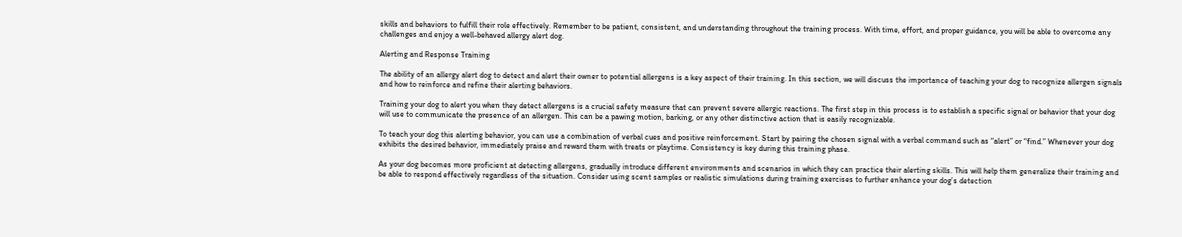skills and behaviors to fulfill their role effectively. Remember to be patient, consistent, and understanding throughout the training process. With time, effort, and proper guidance, you will be able to overcome any challenges and enjoy a well-behaved allergy alert dog.

Alerting and Response Training

The ability of an allergy alert dog to detect and alert their owner to potential allergens is a key aspect of their training. In this section, we will discuss the importance of teaching your dog to recognize allergen signals and how to reinforce and refine their alerting behaviors.

Training your dog to alert you when they detect allergens is a crucial safety measure that can prevent severe allergic reactions. The first step in this process is to establish a specific signal or behavior that your dog will use to communicate the presence of an allergen. This can be a pawing motion, barking, or any other distinctive action that is easily recognizable.

To teach your dog this alerting behavior, you can use a combination of verbal cues and positive reinforcement. Start by pairing the chosen signal with a verbal command such as “alert” or “find.” Whenever your dog exhibits the desired behavior, immediately praise and reward them with treats or playtime. Consistency is key during this training phase.

As your dog becomes more proficient at detecting allergens, gradually introduce different environments and scenarios in which they can practice their alerting skills. This will help them generalize their training and be able to respond effectively regardless of the situation. Consider using scent samples or realistic simulations during training exercises to further enhance your dog’s detection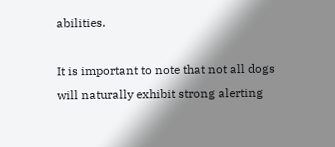abilities.

It is important to note that not all dogs will naturally exhibit strong alerting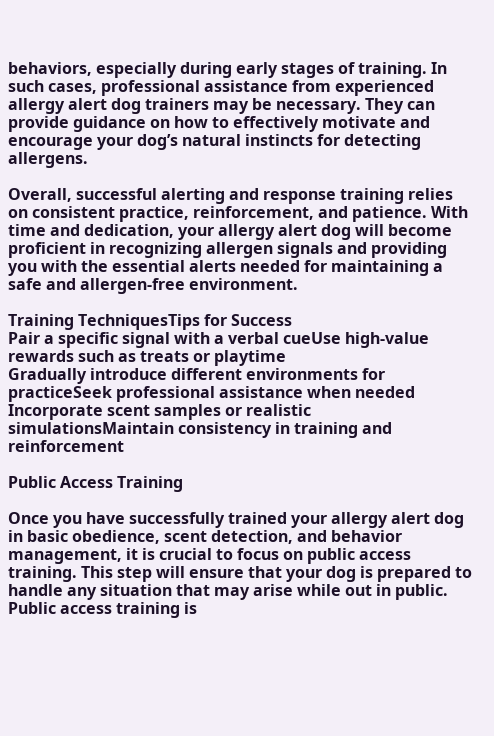behaviors, especially during early stages of training. In such cases, professional assistance from experienced allergy alert dog trainers may be necessary. They can provide guidance on how to effectively motivate and encourage your dog’s natural instincts for detecting allergens.

Overall, successful alerting and response training relies on consistent practice, reinforcement, and patience. With time and dedication, your allergy alert dog will become proficient in recognizing allergen signals and providing you with the essential alerts needed for maintaining a safe and allergen-free environment.

Training TechniquesTips for Success
Pair a specific signal with a verbal cueUse high-value rewards such as treats or playtime
Gradually introduce different environments for practiceSeek professional assistance when needed
Incorporate scent samples or realistic simulationsMaintain consistency in training and reinforcement

Public Access Training

Once you have successfully trained your allergy alert dog in basic obedience, scent detection, and behavior management, it is crucial to focus on public access training. This step will ensure that your dog is prepared to handle any situation that may arise while out in public. Public access training is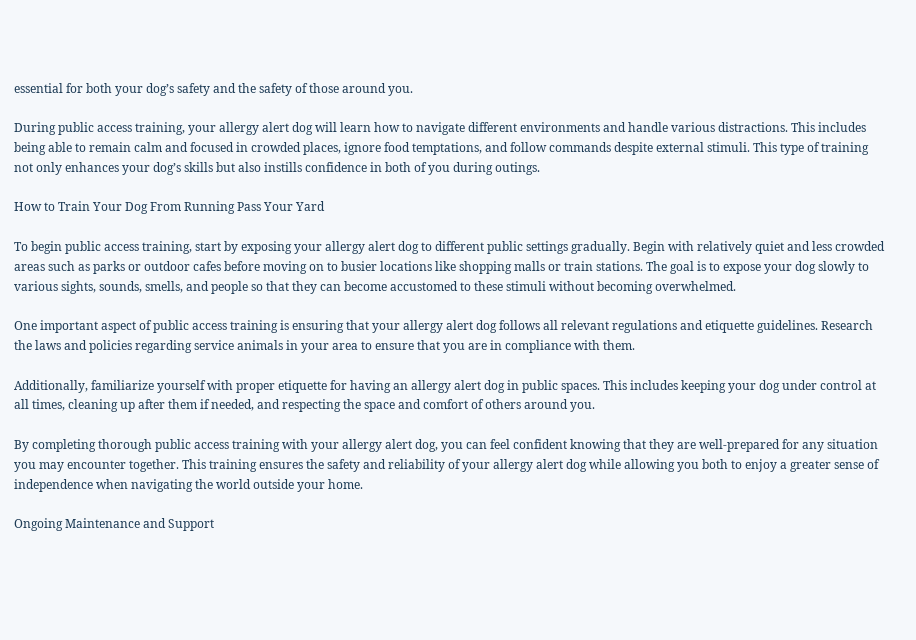essential for both your dog’s safety and the safety of those around you.

During public access training, your allergy alert dog will learn how to navigate different environments and handle various distractions. This includes being able to remain calm and focused in crowded places, ignore food temptations, and follow commands despite external stimuli. This type of training not only enhances your dog’s skills but also instills confidence in both of you during outings.

How to Train Your Dog From Running Pass Your Yard

To begin public access training, start by exposing your allergy alert dog to different public settings gradually. Begin with relatively quiet and less crowded areas such as parks or outdoor cafes before moving on to busier locations like shopping malls or train stations. The goal is to expose your dog slowly to various sights, sounds, smells, and people so that they can become accustomed to these stimuli without becoming overwhelmed.

One important aspect of public access training is ensuring that your allergy alert dog follows all relevant regulations and etiquette guidelines. Research the laws and policies regarding service animals in your area to ensure that you are in compliance with them.

Additionally, familiarize yourself with proper etiquette for having an allergy alert dog in public spaces. This includes keeping your dog under control at all times, cleaning up after them if needed, and respecting the space and comfort of others around you.

By completing thorough public access training with your allergy alert dog, you can feel confident knowing that they are well-prepared for any situation you may encounter together. This training ensures the safety and reliability of your allergy alert dog while allowing you both to enjoy a greater sense of independence when navigating the world outside your home.

Ongoing Maintenance and Support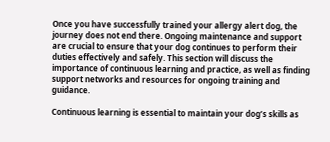Once you have successfully trained your allergy alert dog, the journey does not end there. Ongoing maintenance and support are crucial to ensure that your dog continues to perform their duties effectively and safely. This section will discuss the importance of continuous learning and practice, as well as finding support networks and resources for ongoing training and guidance.

Continuous learning is essential to maintain your dog’s skills as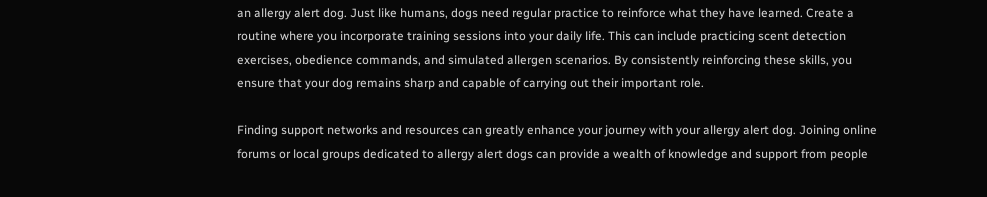an allergy alert dog. Just like humans, dogs need regular practice to reinforce what they have learned. Create a routine where you incorporate training sessions into your daily life. This can include practicing scent detection exercises, obedience commands, and simulated allergen scenarios. By consistently reinforcing these skills, you ensure that your dog remains sharp and capable of carrying out their important role.

Finding support networks and resources can greatly enhance your journey with your allergy alert dog. Joining online forums or local groups dedicated to allergy alert dogs can provide a wealth of knowledge and support from people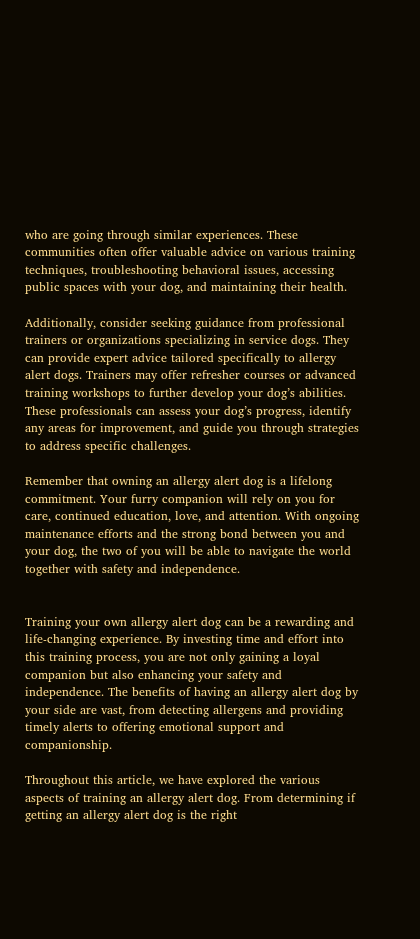who are going through similar experiences. These communities often offer valuable advice on various training techniques, troubleshooting behavioral issues, accessing public spaces with your dog, and maintaining their health.

Additionally, consider seeking guidance from professional trainers or organizations specializing in service dogs. They can provide expert advice tailored specifically to allergy alert dogs. Trainers may offer refresher courses or advanced training workshops to further develop your dog’s abilities. These professionals can assess your dog’s progress, identify any areas for improvement, and guide you through strategies to address specific challenges.

Remember that owning an allergy alert dog is a lifelong commitment. Your furry companion will rely on you for care, continued education, love, and attention. With ongoing maintenance efforts and the strong bond between you and your dog, the two of you will be able to navigate the world together with safety and independence.


Training your own allergy alert dog can be a rewarding and life-changing experience. By investing time and effort into this training process, you are not only gaining a loyal companion but also enhancing your safety and independence. The benefits of having an allergy alert dog by your side are vast, from detecting allergens and providing timely alerts to offering emotional support and companionship.

Throughout this article, we have explored the various aspects of training an allergy alert dog. From determining if getting an allergy alert dog is the right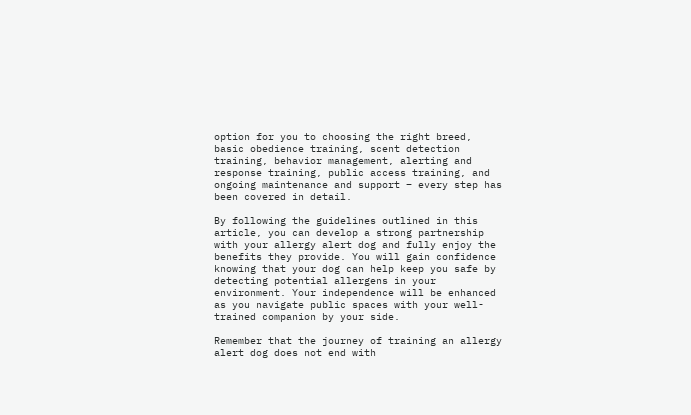option for you to choosing the right breed, basic obedience training, scent detection training, behavior management, alerting and response training, public access training, and ongoing maintenance and support – every step has been covered in detail.

By following the guidelines outlined in this article, you can develop a strong partnership with your allergy alert dog and fully enjoy the benefits they provide. You will gain confidence knowing that your dog can help keep you safe by detecting potential allergens in your environment. Your independence will be enhanced as you navigate public spaces with your well-trained companion by your side.

Remember that the journey of training an allergy alert dog does not end with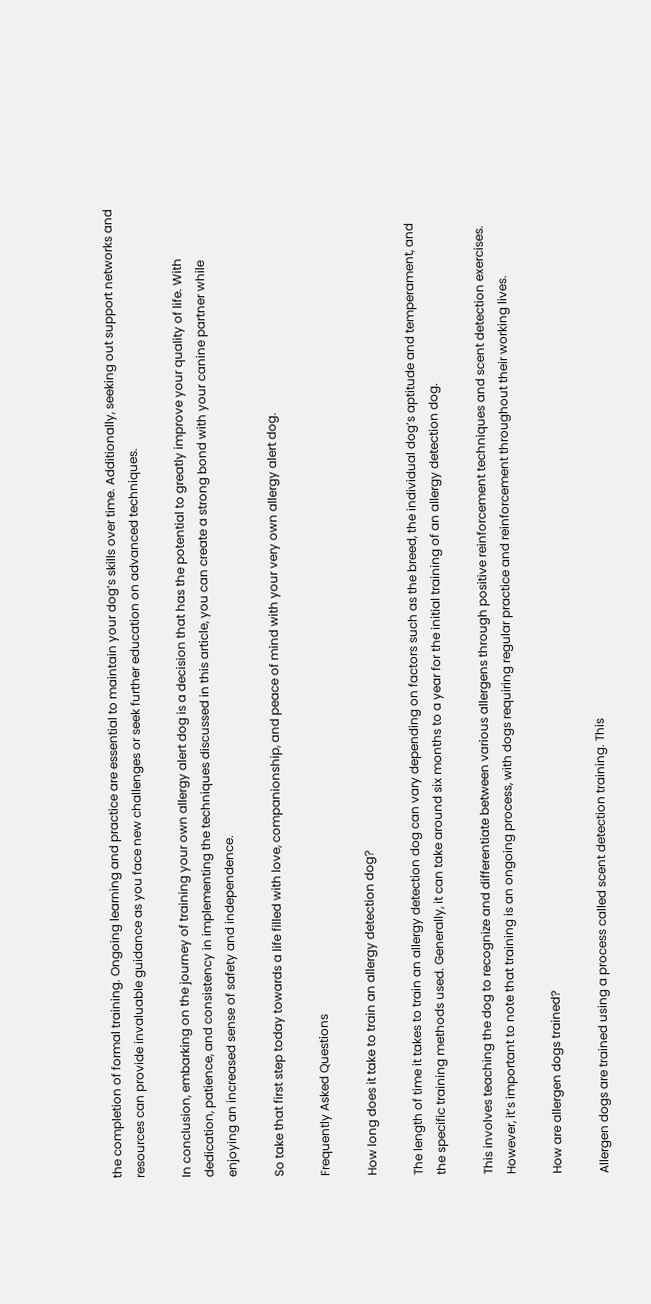the completion of formal training. Ongoing learning and practice are essential to maintain your dog’s skills over time. Additionally, seeking out support networks and resources can provide invaluable guidance as you face new challenges or seek further education on advanced techniques.

In conclusion, embarking on the journey of training your own allergy alert dog is a decision that has the potential to greatly improve your quality of life. With dedication, patience, and consistency in implementing the techniques discussed in this article, you can create a strong bond with your canine partner while enjoying an increased sense of safety and independence.

So take that first step today towards a life filled with love, companionship, and peace of mind with your very own allergy alert dog.

Frequently Asked Questions

How long does it take to train an allergy detection dog?

The length of time it takes to train an allergy detection dog can vary depending on factors such as the breed, the individual dog’s aptitude and temperament, and the specific training methods used. Generally, it can take around six months to a year for the initial training of an allergy detection dog.

This involves teaching the dog to recognize and differentiate between various allergens through positive reinforcement techniques and scent detection exercises. However, it’s important to note that training is an ongoing process, with dogs requiring regular practice and reinforcement throughout their working lives.

How are allergen dogs trained?

Allergen dogs are trained using a process called scent detection training. This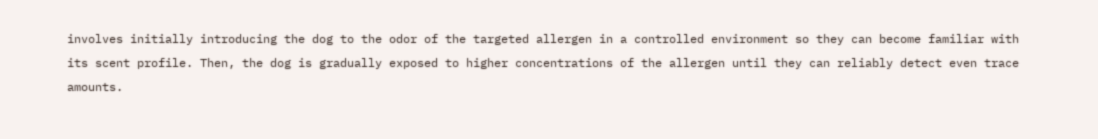involves initially introducing the dog to the odor of the targeted allergen in a controlled environment so they can become familiar with its scent profile. Then, the dog is gradually exposed to higher concentrations of the allergen until they can reliably detect even trace amounts.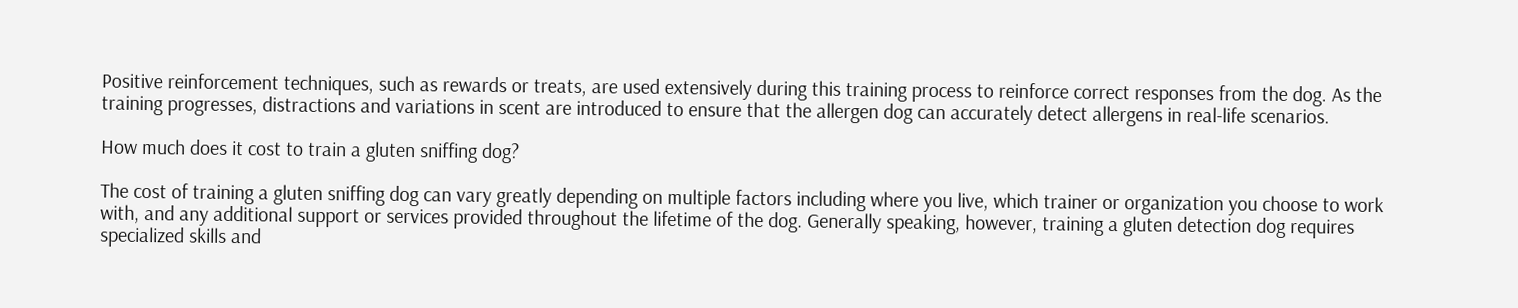Positive reinforcement techniques, such as rewards or treats, are used extensively during this training process to reinforce correct responses from the dog. As the training progresses, distractions and variations in scent are introduced to ensure that the allergen dog can accurately detect allergens in real-life scenarios.

How much does it cost to train a gluten sniffing dog?

The cost of training a gluten sniffing dog can vary greatly depending on multiple factors including where you live, which trainer or organization you choose to work with, and any additional support or services provided throughout the lifetime of the dog. Generally speaking, however, training a gluten detection dog requires specialized skills and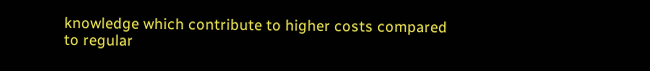knowledge which contribute to higher costs compared to regular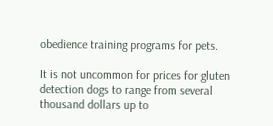obedience training programs for pets.

It is not uncommon for prices for gluten detection dogs to range from several thousand dollars up to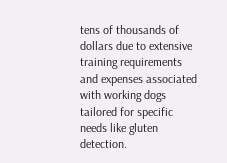tens of thousands of dollars due to extensive training requirements and expenses associated with working dogs tailored for specific needs like gluten detection.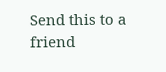Send this to a friend